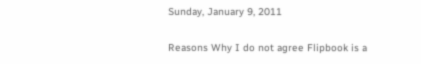Sunday, January 9, 2011

Reasons Why I do not agree Flipbook is a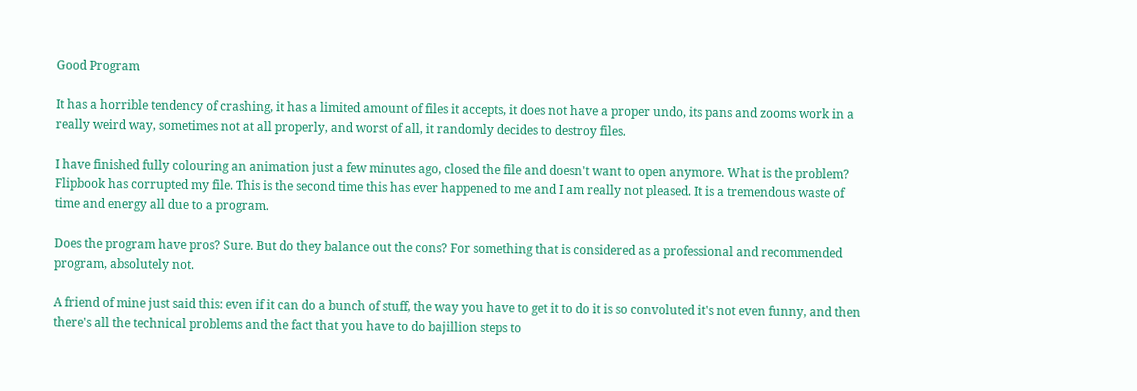Good Program

It has a horrible tendency of crashing, it has a limited amount of files it accepts, it does not have a proper undo, its pans and zooms work in a really weird way, sometimes not at all properly, and worst of all, it randomly decides to destroy files.

I have finished fully colouring an animation just a few minutes ago, closed the file and doesn't want to open anymore. What is the problem? Flipbook has corrupted my file. This is the second time this has ever happened to me and I am really not pleased. It is a tremendous waste of time and energy all due to a program.

Does the program have pros? Sure. But do they balance out the cons? For something that is considered as a professional and recommended program, absolutely not.

A friend of mine just said this: even if it can do a bunch of stuff, the way you have to get it to do it is so convoluted it's not even funny, and then there's all the technical problems and the fact that you have to do bajillion steps to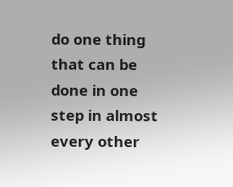do one thing that can be done in one step in almost every other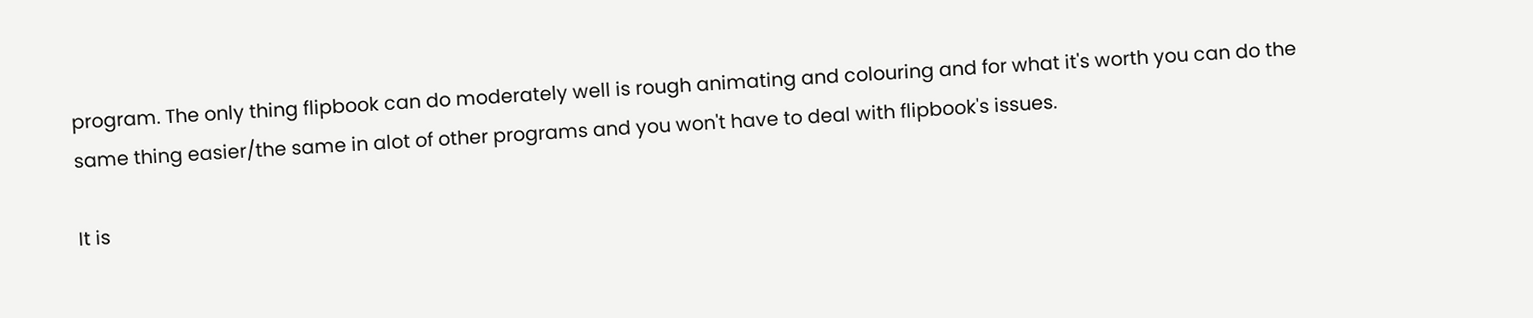program. The only thing flipbook can do moderately well is rough animating and colouring and for what it's worth you can do the same thing easier/the same in alot of other programs and you won't have to deal with flipbook's issues.

It is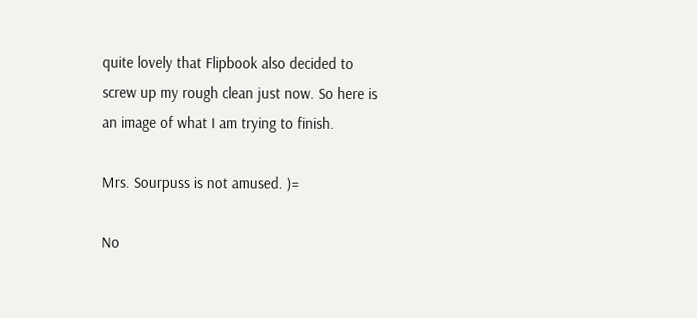quite lovely that Flipbook also decided to screw up my rough clean just now. So here is an image of what I am trying to finish.

Mrs. Sourpuss is not amused. )=

No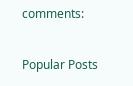comments:

Popular Posts